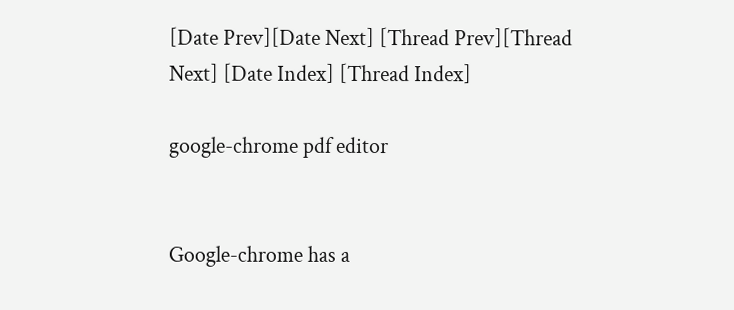[Date Prev][Date Next] [Thread Prev][Thread Next] [Date Index] [Thread Index]

google-chrome pdf editor


Google-chrome has a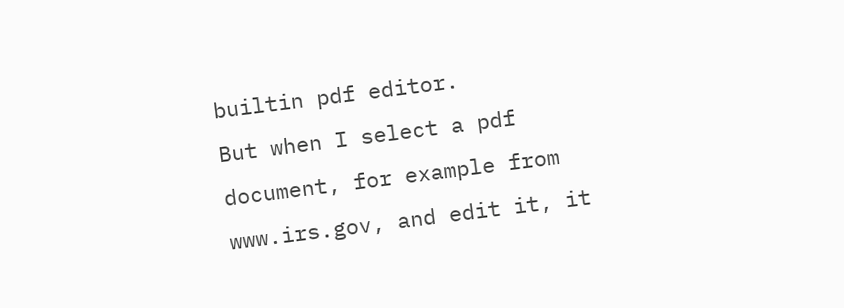builtin pdf editor.
But when I select a pdf document, for example from www.irs.gov, and edit it, it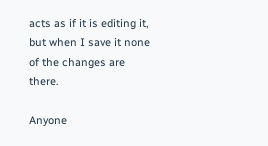acts as if it is editing it, but when I save it none of the changes are there.

Anyone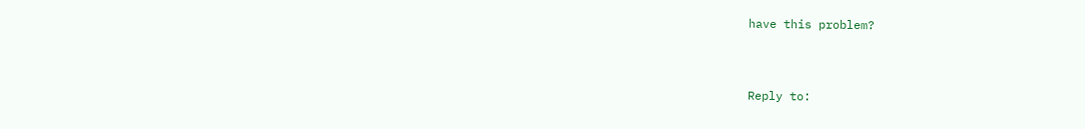have this problem?


Reply to: